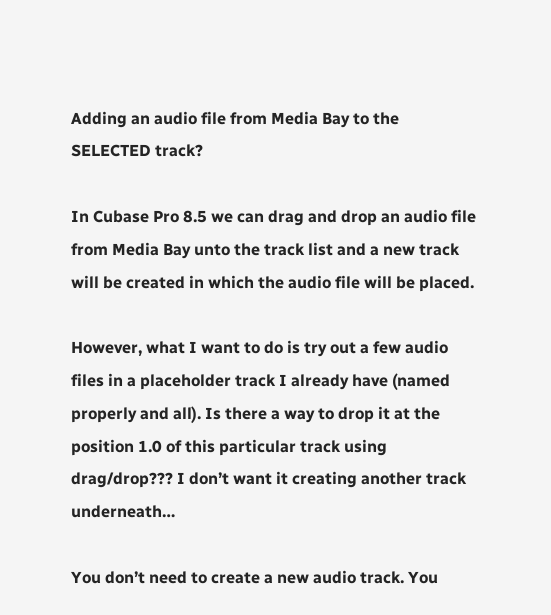Adding an audio file from Media Bay to the SELECTED track?

In Cubase Pro 8.5 we can drag and drop an audio file from Media Bay unto the track list and a new track will be created in which the audio file will be placed.

However, what I want to do is try out a few audio files in a placeholder track I already have (named properly and all). Is there a way to drop it at the position 1.0 of this particular track using drag/drop??? I don’t want it creating another track underneath…

You don’t need to create a new audio track. You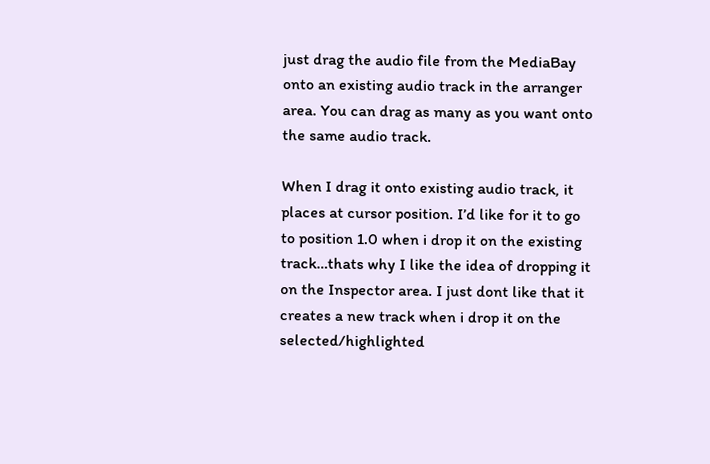just drag the audio file from the MediaBay onto an existing audio track in the arranger area. You can drag as many as you want onto the same audio track.

When I drag it onto existing audio track, it places at cursor position. I’d like for it to go to position 1.0 when i drop it on the existing track…thats why I like the idea of dropping it on the Inspector area. I just dont like that it creates a new track when i drop it on the selected/highlighted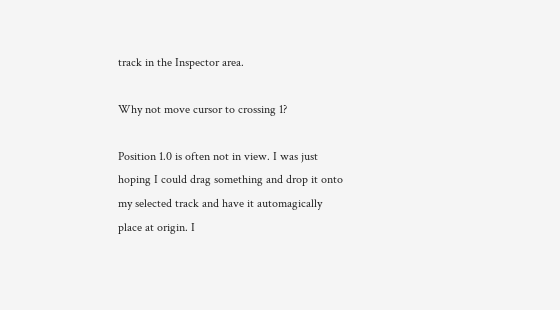track in the Inspector area.

Why not move cursor to crossing 1?

Position 1.0 is often not in view. I was just hoping I could drag something and drop it onto my selected track and have it automagically place at origin. I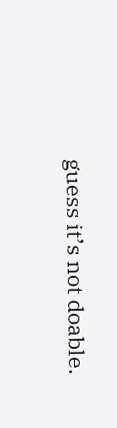guess it’s not doable.